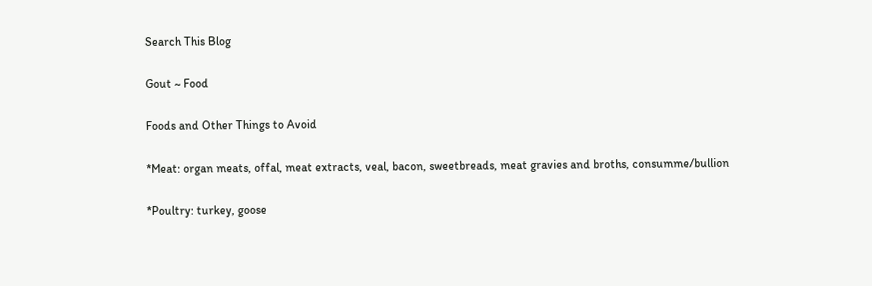Search This Blog

Gout ~ Food

Foods and Other Things to Avoid

*Meat: organ meats, offal, meat extracts, veal, bacon, sweetbreads, meat gravies and broths, consumme/bullion

*Poultry: turkey, goose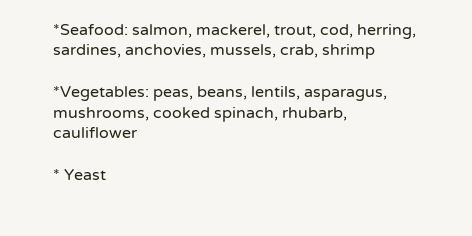*Seafood: salmon, mackerel, trout, cod, herring, sardines, anchovies, mussels, crab, shrimp

*Vegetables: peas, beans, lentils, asparagus, mushrooms, cooked spinach, rhubarb, cauliflower

* Yeast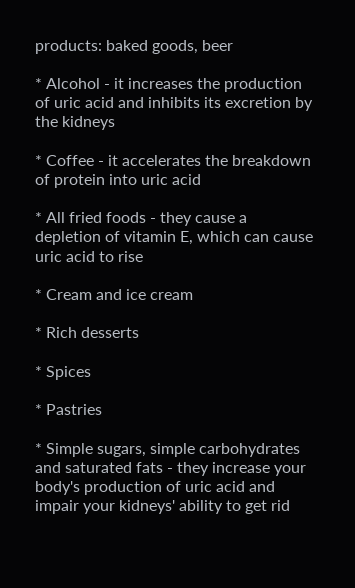products: baked goods, beer

* Alcohol - it increases the production of uric acid and inhibits its excretion by the kidneys

* Coffee - it accelerates the breakdown of protein into uric acid

* All fried foods - they cause a depletion of vitamin E, which can cause uric acid to rise

* Cream and ice cream

* Rich desserts

* Spices

* Pastries

* Simple sugars, simple carbohydrates and saturated fats - they increase your body's production of uric acid and impair your kidneys' ability to get rid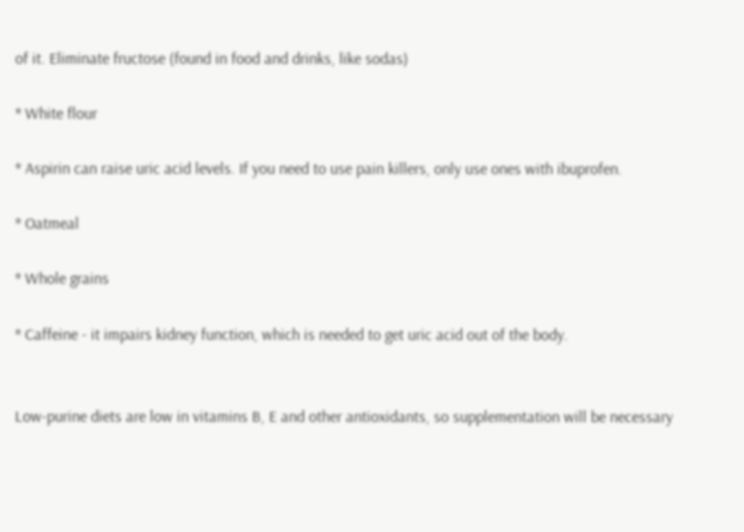of it. Eliminate fructose (found in food and drinks, like sodas)

* White flour

* Aspirin can raise uric acid levels. If you need to use pain killers, only use ones with ibuprofen.

* Oatmeal

* Whole grains

* Caffeine - it impairs kidney function, which is needed to get uric acid out of the body.


Low-purine diets are low in vitamins B, E and other antioxidants, so supplementation will be necessary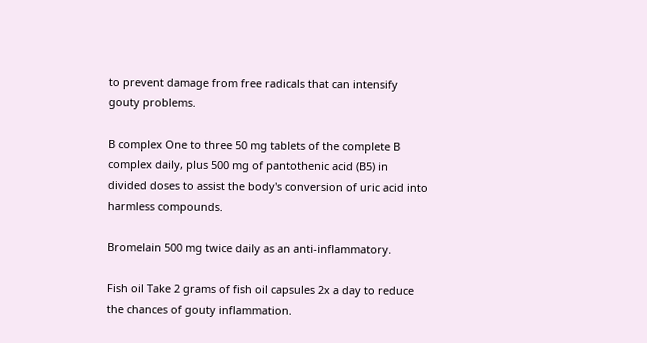to prevent damage from free radicals that can intensify gouty problems.

B complex One to three 50 mg tablets of the complete B complex daily, plus 500 mg of pantothenic acid (B5) in divided doses to assist the body's conversion of uric acid into harmless compounds.

Bromelain 500 mg twice daily as an anti-inflammatory.

Fish oil Take 2 grams of fish oil capsules 2x a day to reduce the chances of gouty inflammation.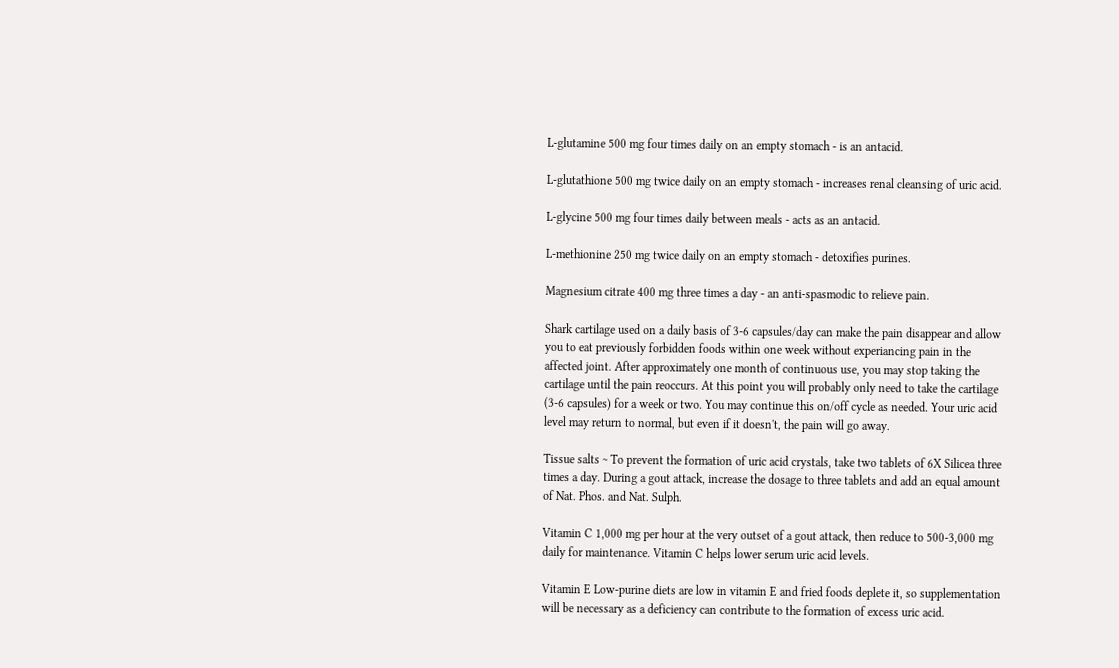L-glutamine 500 mg four times daily on an empty stomach - is an antacid.

L-glutathione 500 mg twice daily on an empty stomach - increases renal cleansing of uric acid.

L-glycine 500 mg four times daily between meals - acts as an antacid.

L-methionine 250 mg twice daily on an empty stomach - detoxifies purines.

Magnesium citrate 400 mg three times a day - an anti-spasmodic to relieve pain.

Shark cartilage used on a daily basis of 3-6 capsules/day can make the pain disappear and allow you to eat previously forbidden foods within one week without experiancing pain in the affected joint. After approximately one month of continuous use, you may stop taking the cartilage until the pain reoccurs. At this point you will probably only need to take the cartilage (3-6 capsules) for a week or two. You may continue this on/off cycle as needed. Your uric acid level may return to normal, but even if it doesn't, the pain will go away.

Tissue salts ~ To prevent the formation of uric acid crystals, take two tablets of 6X Silicea three times a day. During a gout attack, increase the dosage to three tablets and add an equal amount of Nat. Phos. and Nat. Sulph.

Vitamin C 1,000 mg per hour at the very outset of a gout attack, then reduce to 500-3,000 mg daily for maintenance. Vitamin C helps lower serum uric acid levels.

Vitamin E Low-purine diets are low in vitamin E and fried foods deplete it, so supplementation will be necessary as a deficiency can contribute to the formation of excess uric acid.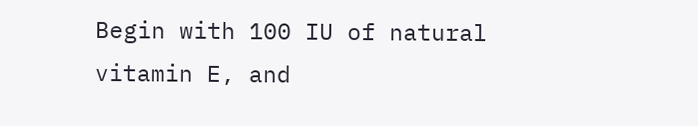Begin with 100 IU of natural vitamin E, and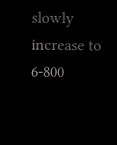slowly increase to 6-800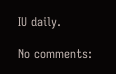IU daily.

No comments: